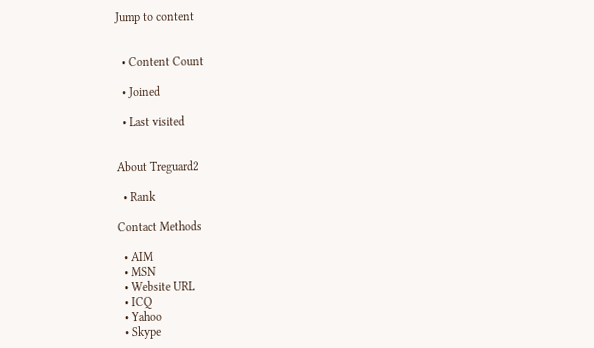Jump to content


  • Content Count

  • Joined

  • Last visited


About Treguard2

  • Rank

Contact Methods

  • AIM
  • MSN
  • Website URL
  • ICQ
  • Yahoo
  • Skype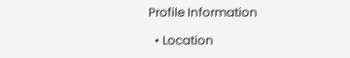Profile Information

  • Location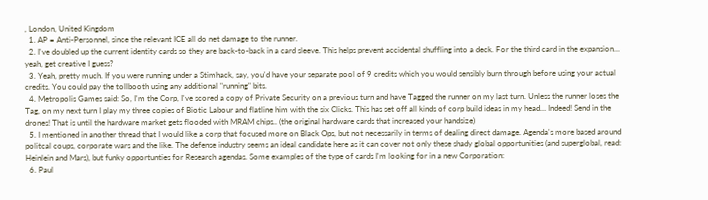, London, United Kingdom
  1. AP = Anti-Personnel, since the relevant ICE all do net damage to the runner.
  2. I've doubled up the current identity cards so they are back-to-back in a card sleeve. This helps prevent accidental shuffling into a deck. For the third card in the expansion… yeah, get creative I guess?
  3. Yeah, pretty much. If you were running under a Stimhack, say, you'd have your separate pool of 9 credits which you would sensibly burn through before using your actual credits. You could pay the tollbooth using any additional "running" bits.
  4. Metropolis Games said: So, I'm the Corp, I've scored a copy of Private Security on a previous turn and have Tagged the runner on my last turn. Unless the runner loses the Tag, on my next turn I play my three copies of Biotic Labour and flatline him with the six Clicks. This has set off all kinds of corp build ideas in my head… Indeed! Send in the drones! That is until the hardware market gets flooded with MRAM chips.. (the original hardware cards that increased your handsize)
  5. I mentioned in another thread that I would like a corp that focused more on Black Ops, but not necessarily in terms of dealing direct damage. Agenda's more based around politcal coups, corporate wars and the like. The defense industry seems an ideal candidate here as it can cover not only these shady global opportunities (and superglobal, read: Heinlein and Mars), but funky opportunties for Research agendas. Some examples of the type of cards I'm looking for in a new Corporation:
  6. Paul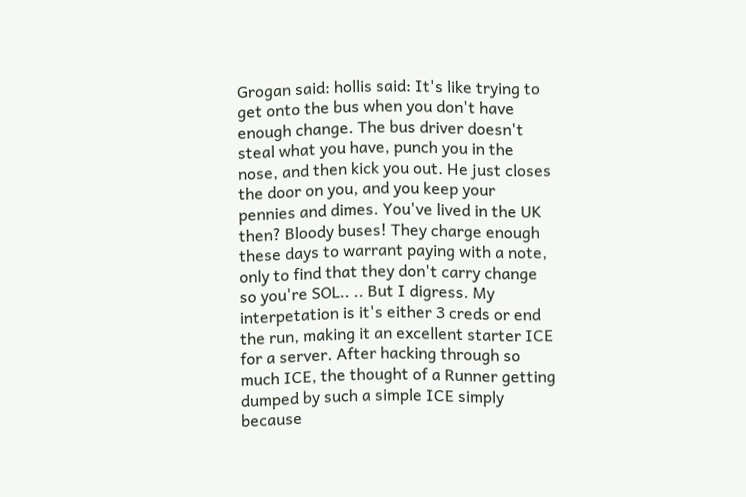Grogan said: hollis said: It's like trying to get onto the bus when you don't have enough change. The bus driver doesn't steal what you have, punch you in the nose, and then kick you out. He just closes the door on you, and you keep your pennies and dimes. You've lived in the UK then? Bloody buses! They charge enough these days to warrant paying with a note, only to find that they don't carry change so you're SOL.. .. But I digress. My interpetation is it's either 3 creds or end the run, making it an excellent starter ICE for a server. After hacking through so much ICE, the thought of a Runner getting dumped by such a simple ICE simply because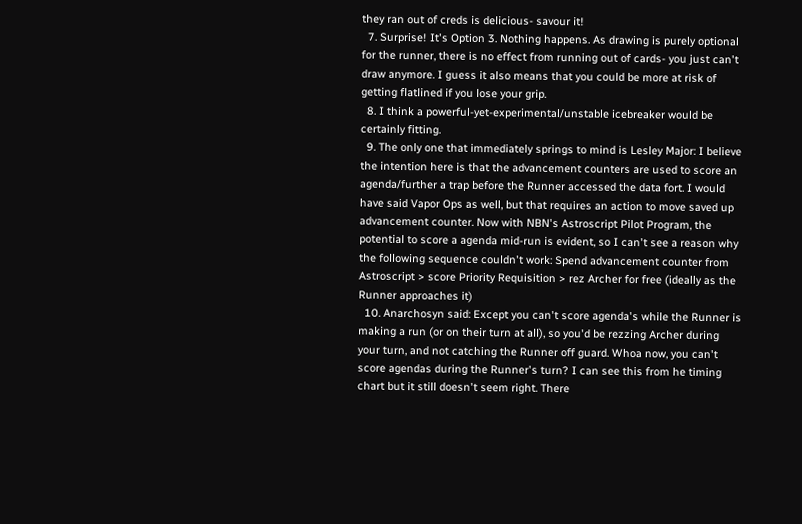they ran out of creds is delicious- savour it!
  7. Surprise! It's Option 3. Nothing happens. As drawing is purely optional for the runner, there is no effect from running out of cards- you just can't draw anymore. I guess it also means that you could be more at risk of getting flatlined if you lose your grip.
  8. I think a powerful-yet-experimental/unstable icebreaker would be certainly fitting.
  9. The only one that immediately springs to mind is Lesley Major: I believe the intention here is that the advancement counters are used to score an agenda/further a trap before the Runner accessed the data fort. I would have said Vapor Ops as well, but that requires an action to move saved up advancement counter. Now with NBN's Astroscript Pilot Program, the potential to score a agenda mid-run is evident, so I can't see a reason why the following sequence couldn't work: Spend advancement counter from Astroscript > score Priority Requisition > rez Archer for free (ideally as the Runner approaches it)
  10. Anarchosyn said: Except you can't score agenda's while the Runner is making a run (or on their turn at all), so you'd be rezzing Archer during your turn, and not catching the Runner off guard. Whoa now, you can't score agendas during the Runner's turn? I can see this from he timing chart but it still doesn't seem right. There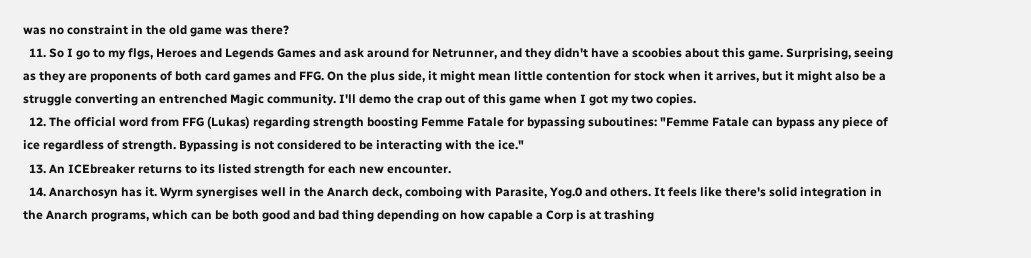was no constraint in the old game was there?
  11. So I go to my flgs, Heroes and Legends Games and ask around for Netrunner, and they didn't have a scoobies about this game. Surprising, seeing as they are proponents of both card games and FFG. On the plus side, it might mean little contention for stock when it arrives, but it might also be a struggle converting an entrenched Magic community. I'll demo the crap out of this game when I got my two copies.
  12. The official word from FFG (Lukas) regarding strength boosting Femme Fatale for bypassing suboutines: "Femme Fatale can bypass any piece of ice regardless of strength. Bypassing is not considered to be interacting with the ice."
  13. An ICEbreaker returns to its listed strength for each new encounter.
  14. Anarchosyn has it. Wyrm synergises well in the Anarch deck, comboing with Parasite, Yog.0 and others. It feels like there's solid integration in the Anarch programs, which can be both good and bad thing depending on how capable a Corp is at trashing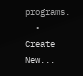programs.
  • Create New...